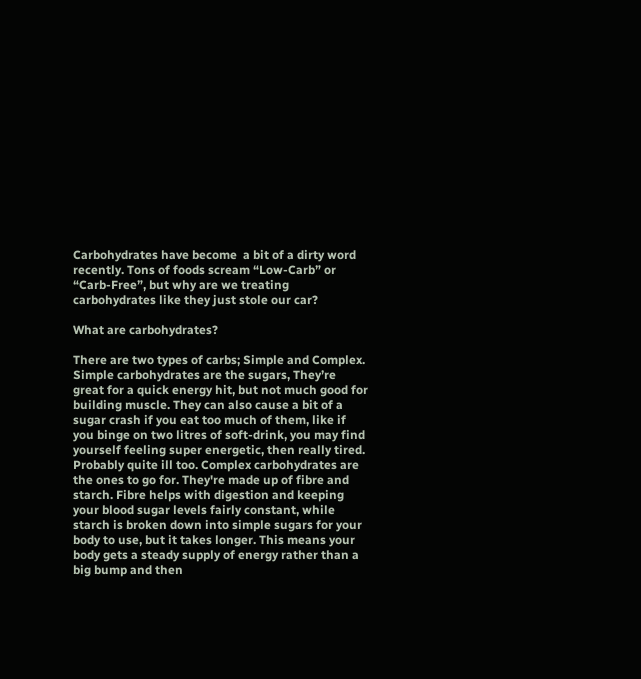Carbohydrates have become  a bit of a dirty word recently. Tons of foods scream “Low-Carb” or “Carb-Free”, but why are we treating carbohydrates like they just stole our car?

What are carbohydrates?

There are two types of carbs; Simple and Complex. Simple carbohydrates are the sugars, They’re great for a quick energy hit, but not much good for building muscle. They can also cause a bit of a sugar crash if you eat too much of them, like if you binge on two litres of soft-drink, you may find yourself feeling super energetic, then really tired. Probably quite ill too. Complex carbohydrates are the ones to go for. They're made up of fibre and starch. Fibre helps with digestion and keeping your blood sugar levels fairly constant, while starch is broken down into simple sugars for your body to use, but it takes longer. This means your body gets a steady supply of energy rather than a big bump and then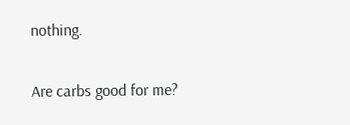nothing.

Are carbs good for me?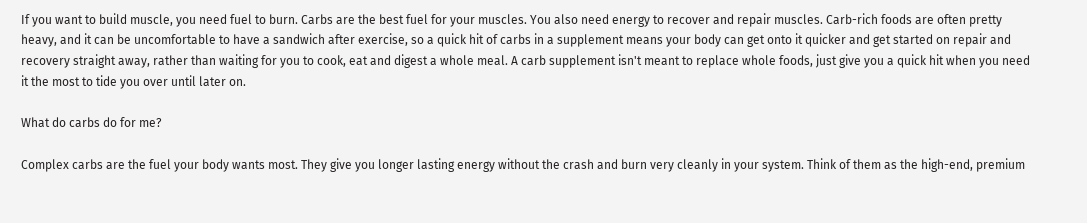If you want to build muscle, you need fuel to burn. Carbs are the best fuel for your muscles. You also need energy to recover and repair muscles. Carb-rich foods are often pretty heavy, and it can be uncomfortable to have a sandwich after exercise, so a quick hit of carbs in a supplement means your body can get onto it quicker and get started on repair and recovery straight away, rather than waiting for you to cook, eat and digest a whole meal. A carb supplement isn't meant to replace whole foods, just give you a quick hit when you need it the most to tide you over until later on.

What do carbs do for me?

Complex carbs are the fuel your body wants most. They give you longer lasting energy without the crash and burn very cleanly in your system. Think of them as the high-end, premium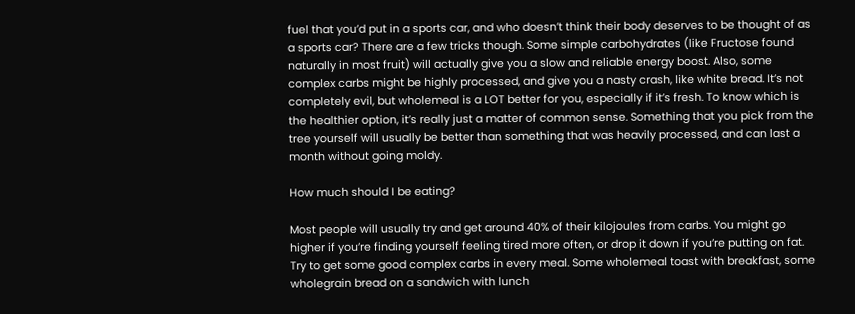fuel that you’d put in a sports car, and who doesn’t think their body deserves to be thought of as a sports car? There are a few tricks though. Some simple carbohydrates (like Fructose found naturally in most fruit) will actually give you a slow and reliable energy boost. Also, some complex carbs might be highly processed, and give you a nasty crash, like white bread. It’s not completely evil, but wholemeal is a LOT better for you, especially if it’s fresh. To know which is the healthier option, it’s really just a matter of common sense. Something that you pick from the tree yourself will usually be better than something that was heavily processed, and can last a month without going moldy.

How much should I be eating?

Most people will usually try and get around 40% of their kilojoules from carbs. You might go higher if you’re finding yourself feeling tired more often, or drop it down if you’re putting on fat. Try to get some good complex carbs in every meal. Some wholemeal toast with breakfast, some wholegrain bread on a sandwich with lunch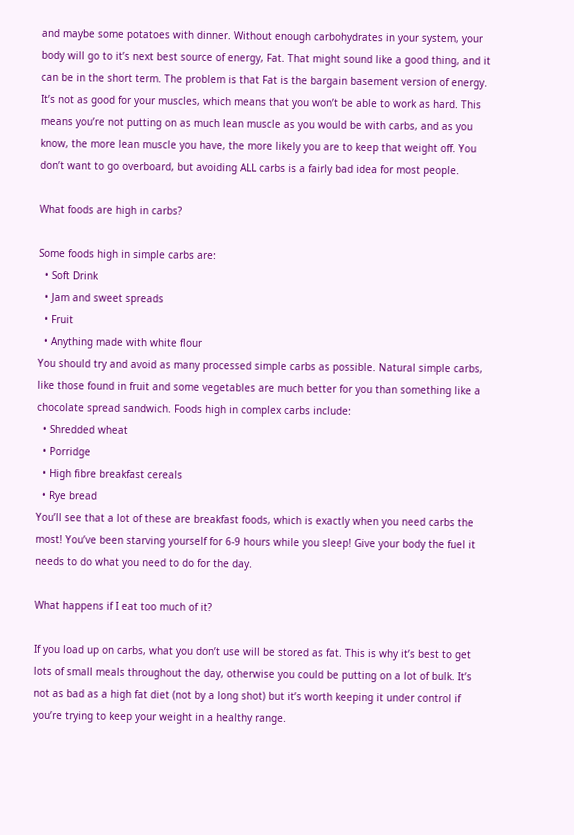and maybe some potatoes with dinner. Without enough carbohydrates in your system, your body will go to it’s next best source of energy, Fat. That might sound like a good thing, and it can be in the short term. The problem is that Fat is the bargain basement version of energy. It’s not as good for your muscles, which means that you won’t be able to work as hard. This means you’re not putting on as much lean muscle as you would be with carbs, and as you know, the more lean muscle you have, the more likely you are to keep that weight off. You don’t want to go overboard, but avoiding ALL carbs is a fairly bad idea for most people.

What foods are high in carbs?

Some foods high in simple carbs are:
  • Soft Drink
  • Jam and sweet spreads
  • Fruit
  • Anything made with white flour
You should try and avoid as many processed simple carbs as possible. Natural simple carbs, like those found in fruit and some vegetables are much better for you than something like a chocolate spread sandwich. Foods high in complex carbs include:
  • Shredded wheat
  • Porridge
  • High fibre breakfast cereals
  • Rye bread
You’ll see that a lot of these are breakfast foods, which is exactly when you need carbs the most! You’ve been starving yourself for 6-9 hours while you sleep! Give your body the fuel it needs to do what you need to do for the day.

What happens if I eat too much of it?

If you load up on carbs, what you don’t use will be stored as fat. This is why it’s best to get lots of small meals throughout the day, otherwise you could be putting on a lot of bulk. It’s not as bad as a high fat diet (not by a long shot) but it’s worth keeping it under control if you’re trying to keep your weight in a healthy range.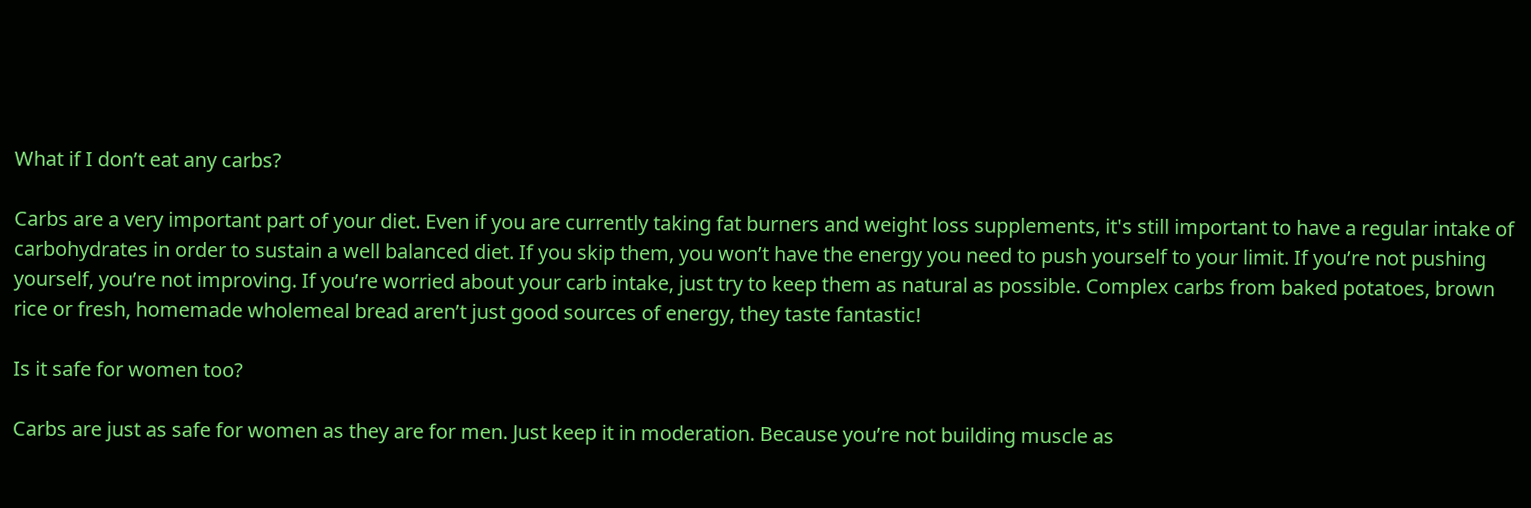What if I don’t eat any carbs?

Carbs are a very important part of your diet. Even if you are currently taking fat burners and weight loss supplements, it's still important to have a regular intake of carbohydrates in order to sustain a well balanced diet. If you skip them, you won’t have the energy you need to push yourself to your limit. If you’re not pushing yourself, you’re not improving. If you’re worried about your carb intake, just try to keep them as natural as possible. Complex carbs from baked potatoes, brown rice or fresh, homemade wholemeal bread aren’t just good sources of energy, they taste fantastic!

Is it safe for women too?

Carbs are just as safe for women as they are for men. Just keep it in moderation. Because you’re not building muscle as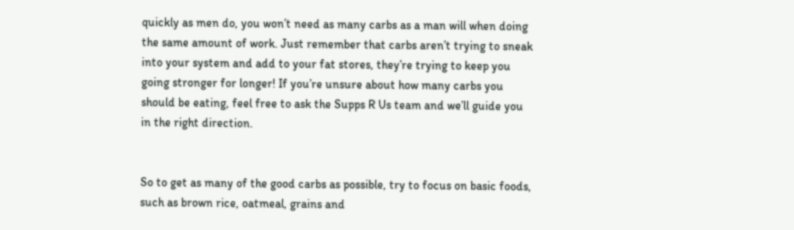quickly as men do, you won’t need as many carbs as a man will when doing the same amount of work. Just remember that carbs aren’t trying to sneak into your system and add to your fat stores, they’re trying to keep you going stronger for longer! If you’re unsure about how many carbs you should be eating, feel free to ask the Supps R Us team and we’ll guide you in the right direction.


So to get as many of the good carbs as possible, try to focus on basic foods, such as brown rice, oatmeal, grains and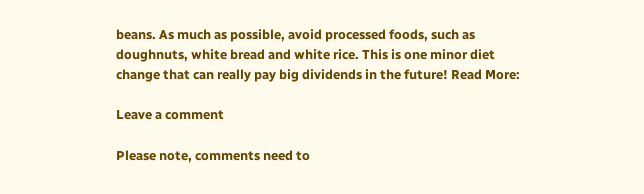beans. As much as possible, avoid processed foods, such as doughnuts, white bread and white rice. This is one minor diet change that can really pay big dividends in the future! Read More:

Leave a comment

Please note, comments need to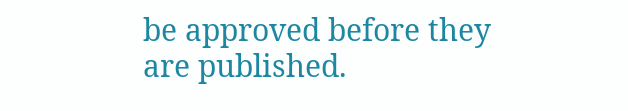be approved before they are published.